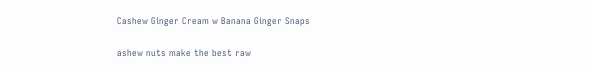Cashew Ginger Cream w Banana Ginger Snaps

ashew nuts make the best raw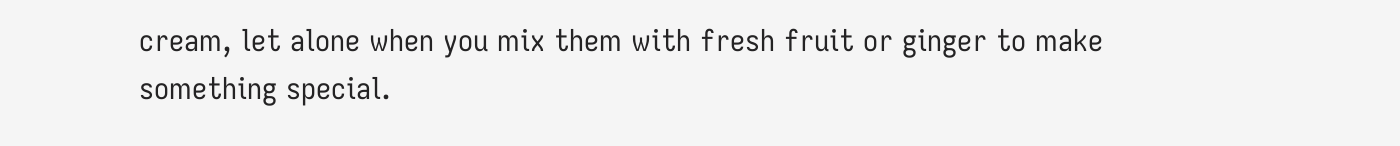cream, let alone when you mix them with fresh fruit or ginger to make something special.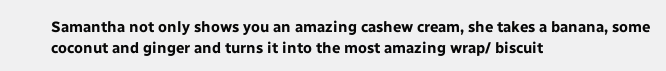Samantha not only shows you an amazing cashew cream, she takes a banana, some coconut and ginger and turns it into the most amazing wrap/ biscuit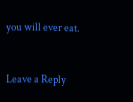you will ever eat.


Leave a Reply